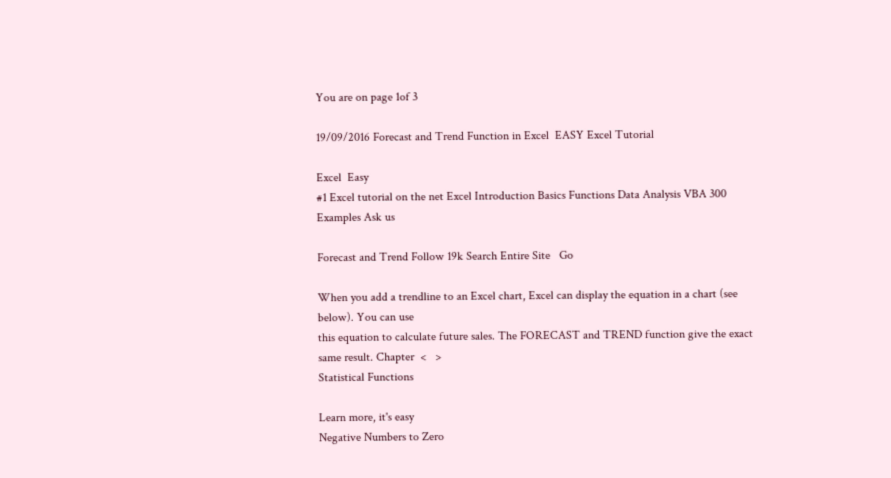You are on page 1of 3

19/09/2016 Forecast and Trend Function in Excel  EASY Excel Tutorial

Excel  Easy
#1 Excel tutorial on the net Excel Introduction Basics Functions Data Analysis VBA 300 Examples Ask us

Forecast and Trend Follow 19k Search Entire Site   Go

When you add a trendline to an Excel chart, Excel can display the equation in a chart (see below). You can use
this equation to calculate future sales. The FORECAST and TREND function give the exact same result. Chapter  <   >
Statistical Functions

Learn more, it's easy
Negative Numbers to Zero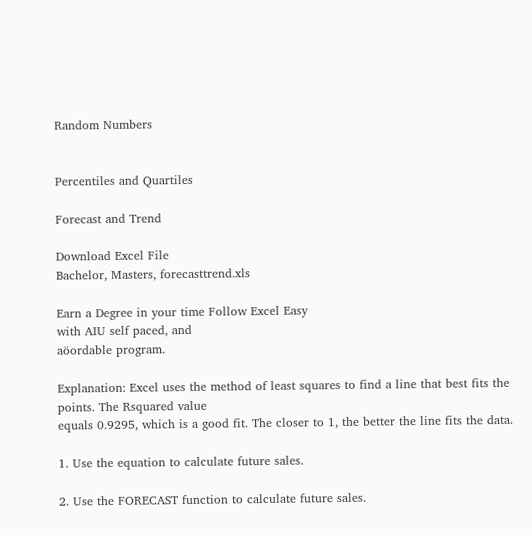Random Numbers


Percentiles and Quartiles

Forecast and Trend

Download Excel File
Bachelor, Masters, forecasttrend.xls

Earn a Degree in your time Follow Excel Easy
with AIU self paced, and
aöordable program.

Explanation: Excel uses the method of least squares to find a line that best fits the points. The Rsquared value
equals 0.9295, which is a good fit. The closer to 1, the better the line fits the data.

1. Use the equation to calculate future sales.

2. Use the FORECAST function to calculate future sales.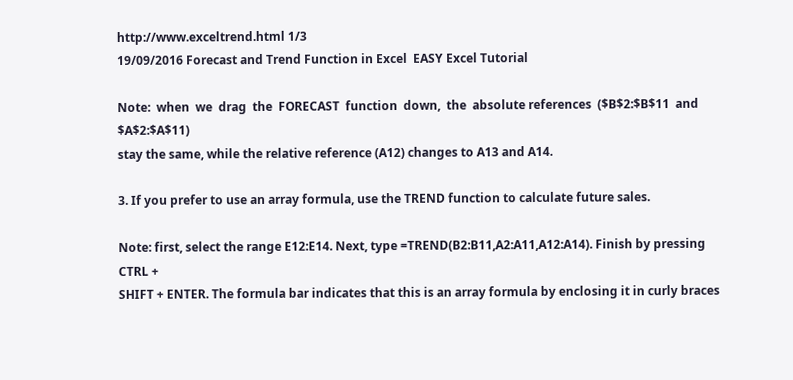http://www.exceltrend.html 1/3
19/09/2016 Forecast and Trend Function in Excel  EASY Excel Tutorial

Note:  when  we  drag  the  FORECAST  function  down,  the  absolute references  ($B$2:$B$11  and  $A$2:$A$11)
stay the same, while the relative reference (A12) changes to A13 and A14.

3. If you prefer to use an array formula, use the TREND function to calculate future sales.

Note: first, select the range E12:E14. Next, type =TREND(B2:B11,A2:A11,A12:A14). Finish by pressing CTRL +
SHIFT + ENTER. The formula bar indicates that this is an array formula by enclosing it in curly braces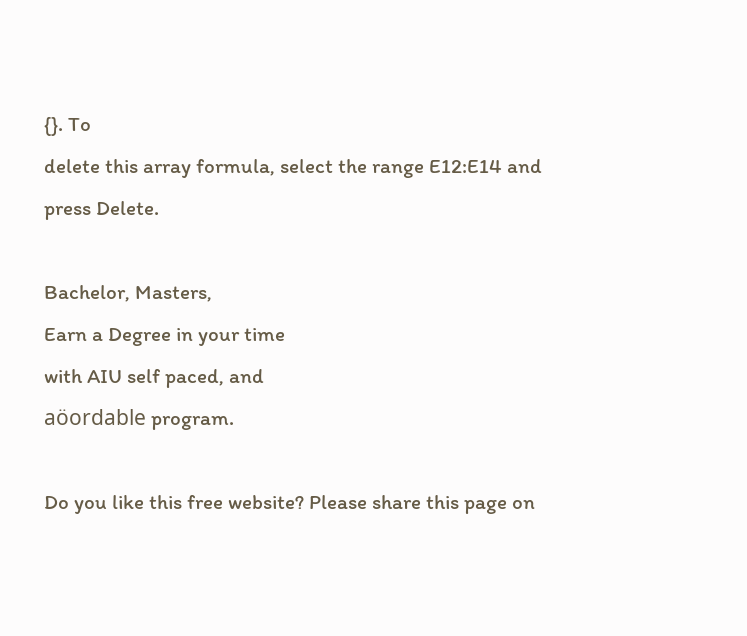{}. To
delete this array formula, select the range E12:E14 and press Delete.

Bachelor, Masters,
Earn a Degree in your time
with AIU self paced, and
aöordable program.

Do you like this free website? Please share this page on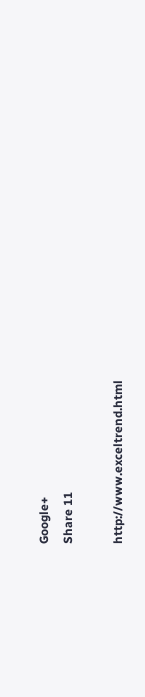Google+
Share 11

http://www.exceltrend.html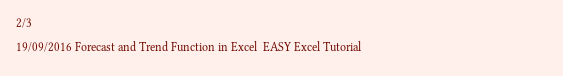2/3
19/09/2016 Forecast and Trend Function in Excel  EASY Excel Tutorial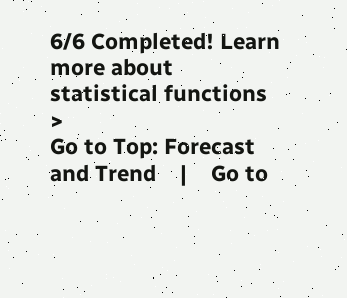6/6 Completed! Learn more about statistical functions >
Go to Top: Forecast and Trend    |    Go to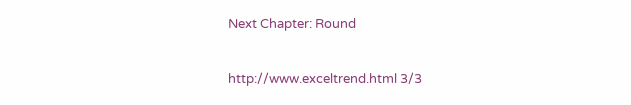Next Chapter: Round


http://www.exceltrend.html 3/3